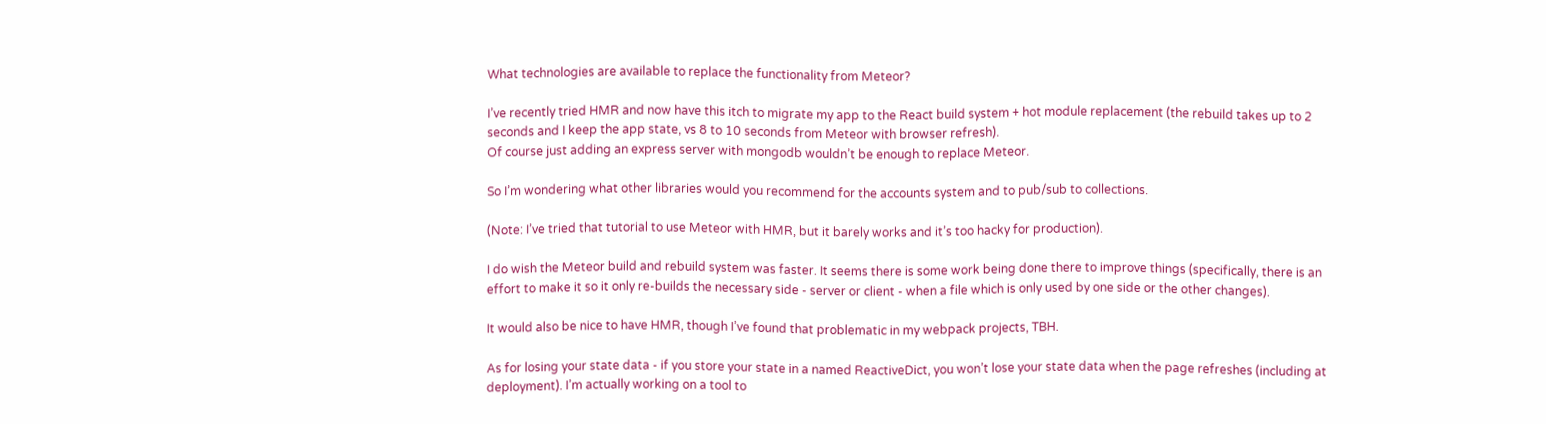What technologies are available to replace the functionality from Meteor?

I’ve recently tried HMR and now have this itch to migrate my app to the React build system + hot module replacement (the rebuild takes up to 2 seconds and I keep the app state, vs 8 to 10 seconds from Meteor with browser refresh).
Of course just adding an express server with mongodb wouldn’t be enough to replace Meteor.

So I’m wondering what other libraries would you recommend for the accounts system and to pub/sub to collections.

(Note: I’ve tried that tutorial to use Meteor with HMR, but it barely works and it’s too hacky for production).

I do wish the Meteor build and rebuild system was faster. It seems there is some work being done there to improve things (specifically, there is an effort to make it so it only re-builds the necessary side - server or client - when a file which is only used by one side or the other changes).

It would also be nice to have HMR, though I’ve found that problematic in my webpack projects, TBH.

As for losing your state data - if you store your state in a named ReactiveDict, you won’t lose your state data when the page refreshes (including at deployment). I’m actually working on a tool to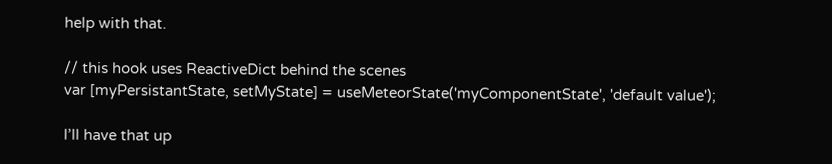help with that.

// this hook uses ReactiveDict behind the scenes
var [myPersistantState, setMyState] = useMeteorState('myComponentState', 'default value');

I’ll have that up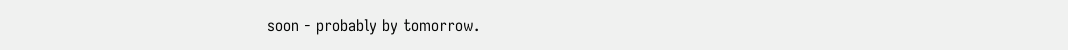soon - probably by tomorrow.